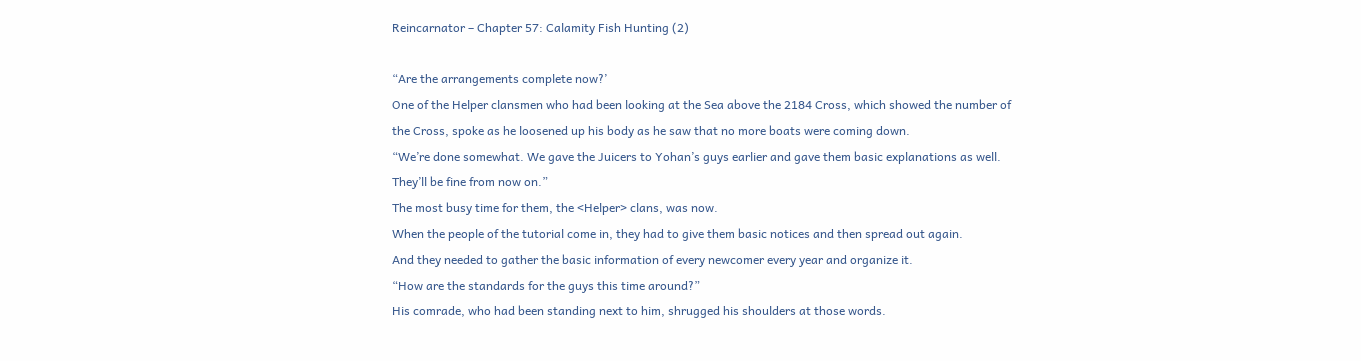Reincarnator – Chapter 57: Calamity Fish Hunting (2)

“Are the arrangements complete now?’
One of the Helper clansmen who had been looking at the Sea above the 2184 Cross, which showed the number of the Cross, spoke as he loosened up his body as he saw that no more boats were coming down.
“We’re done somewhat. We gave the Juicers to Yohan’s guys earlier and gave them basic explanations as well. They’ll be fine from now on.”
The most busy time for them, the <Helper> clans, was now.
When the people of the tutorial come in, they had to give them basic notices and then spread out again.
And they needed to gather the basic information of every newcomer every year and organize it.
“How are the standards for the guys this time around?”
His comrade, who had been standing next to him, shrugged his shoulders at those words.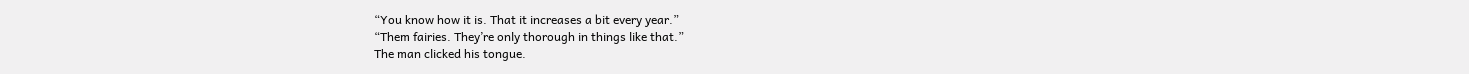“You know how it is. That it increases a bit every year.”
“Them fairies. They’re only thorough in things like that.”
The man clicked his tongue.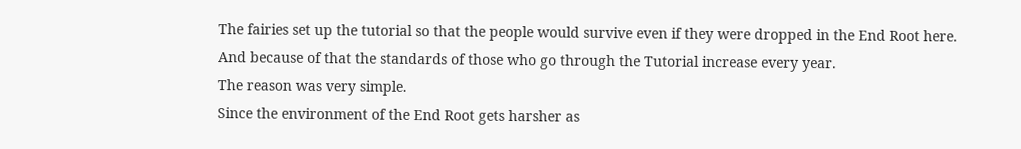The fairies set up the tutorial so that the people would survive even if they were dropped in the End Root here.
And because of that the standards of those who go through the Tutorial increase every year.
The reason was very simple.
Since the environment of the End Root gets harsher as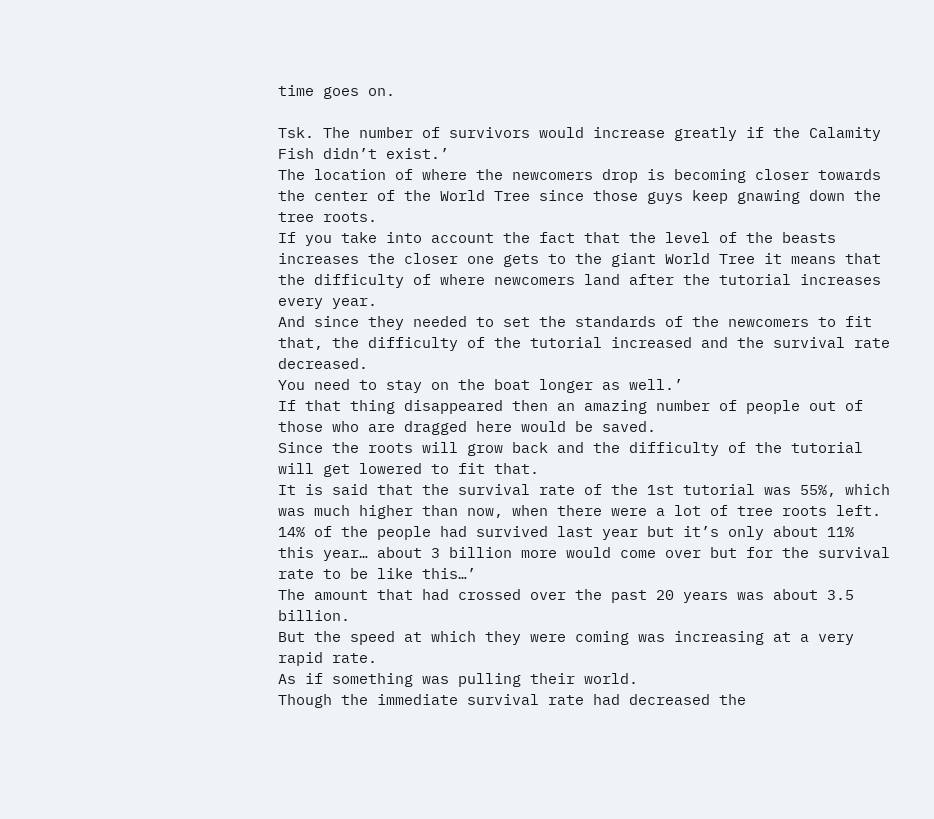time goes on.

Tsk. The number of survivors would increase greatly if the Calamity Fish didn’t exist.’
The location of where the newcomers drop is becoming closer towards the center of the World Tree since those guys keep gnawing down the tree roots.
If you take into account the fact that the level of the beasts increases the closer one gets to the giant World Tree it means that the difficulty of where newcomers land after the tutorial increases every year.
And since they needed to set the standards of the newcomers to fit that, the difficulty of the tutorial increased and the survival rate decreased.
You need to stay on the boat longer as well.’
If that thing disappeared then an amazing number of people out of those who are dragged here would be saved.
Since the roots will grow back and the difficulty of the tutorial will get lowered to fit that.
It is said that the survival rate of the 1st tutorial was 55%, which was much higher than now, when there were a lot of tree roots left.
14% of the people had survived last year but it’s only about 11% this year… about 3 billion more would come over but for the survival rate to be like this…’
The amount that had crossed over the past 20 years was about 3.5 billion.
But the speed at which they were coming was increasing at a very rapid rate.
As if something was pulling their world.
Though the immediate survival rate had decreased the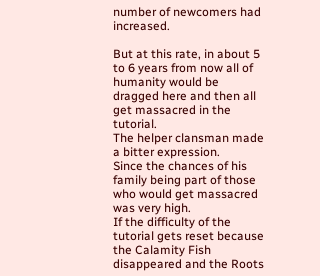number of newcomers had increased.

But at this rate, in about 5 to 6 years from now all of humanity would be dragged here and then all get massacred in the tutorial.
The helper clansman made a bitter expression.
Since the chances of his family being part of those who would get massacred was very high.
If the difficulty of the tutorial gets reset because the Calamity Fish disappeared and the Roots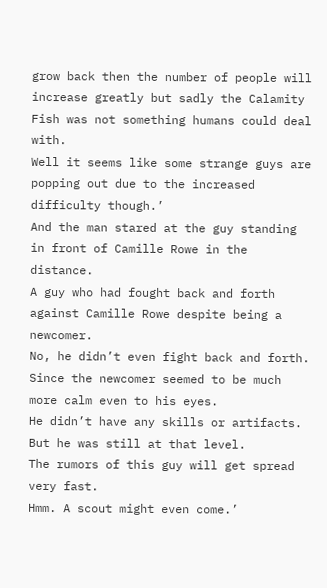grow back then the number of people will increase greatly but sadly the Calamity Fish was not something humans could deal with.
Well it seems like some strange guys are popping out due to the increased difficulty though.’
And the man stared at the guy standing in front of Camille Rowe in the distance.
A guy who had fought back and forth against Camille Rowe despite being a newcomer.
No, he didn’t even fight back and forth.
Since the newcomer seemed to be much more calm even to his eyes.
He didn’t have any skills or artifacts.
But he was still at that level.
The rumors of this guy will get spread very fast.
Hmm. A scout might even come.’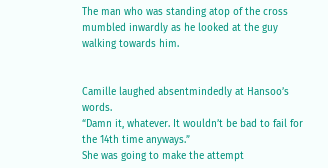The man who was standing atop of the cross mumbled inwardly as he looked at the guy walking towards him.


Camille laughed absentmindedly at Hansoo’s words.
“Damn it, whatever. It wouldn’t be bad to fail for the 14th time anyways.”
She was going to make the attempt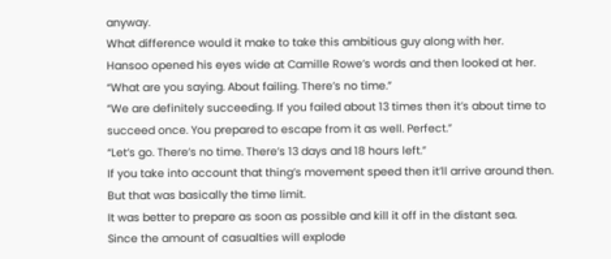anyway.
What difference would it make to take this ambitious guy along with her.
Hansoo opened his eyes wide at Camille Rowe’s words and then looked at her.
“What are you saying. About failing. There’s no time.”
“We are definitely succeeding. If you failed about 13 times then it’s about time to succeed once. You prepared to escape from it as well. Perfect.”
“Let’s go. There’s no time. There’s 13 days and 18 hours left.”
If you take into account that thing’s movement speed then it’ll arrive around then.
But that was basically the time limit.
It was better to prepare as soon as possible and kill it off in the distant sea.
Since the amount of casualties will explode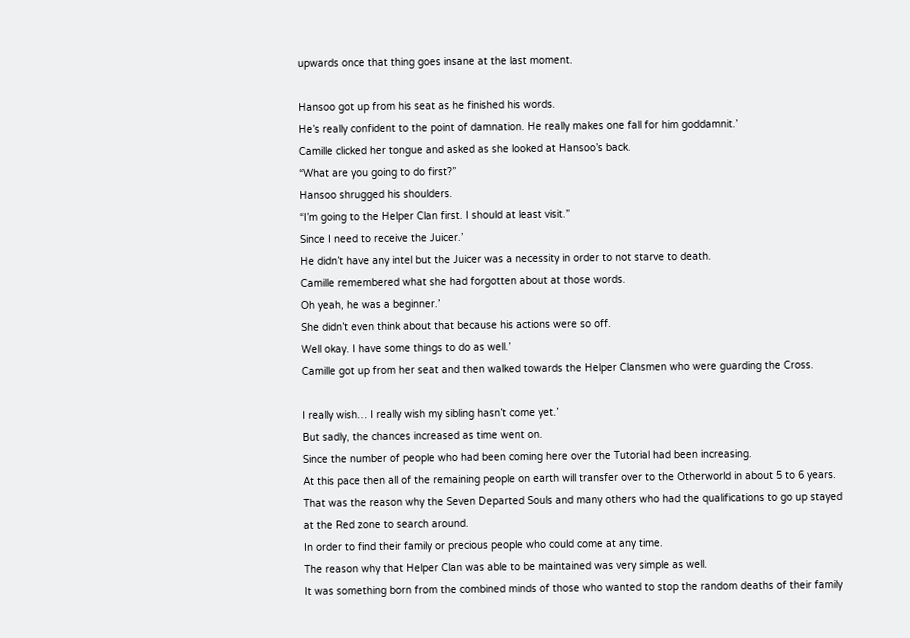upwards once that thing goes insane at the last moment.

Hansoo got up from his seat as he finished his words.
He’s really confident to the point of damnation. He really makes one fall for him goddamnit.’
Camille clicked her tongue and asked as she looked at Hansoo’s back.
“What are you going to do first?”
Hansoo shrugged his shoulders.
“I’m going to the Helper Clan first. I should at least visit.”
Since I need to receive the Juicer.’
He didn’t have any intel but the Juicer was a necessity in order to not starve to death.
Camille remembered what she had forgotten about at those words.
Oh yeah, he was a beginner.’
She didn’t even think about that because his actions were so off.
Well okay. I have some things to do as well.’
Camille got up from her seat and then walked towards the Helper Clansmen who were guarding the Cross.

I really wish… I really wish my sibling hasn’t come yet.’
But sadly, the chances increased as time went on.
Since the number of people who had been coming here over the Tutorial had been increasing.
At this pace then all of the remaining people on earth will transfer over to the Otherworld in about 5 to 6 years.
That was the reason why the Seven Departed Souls and many others who had the qualifications to go up stayed at the Red zone to search around.
In order to find their family or precious people who could come at any time.
The reason why that Helper Clan was able to be maintained was very simple as well.
It was something born from the combined minds of those who wanted to stop the random deaths of their family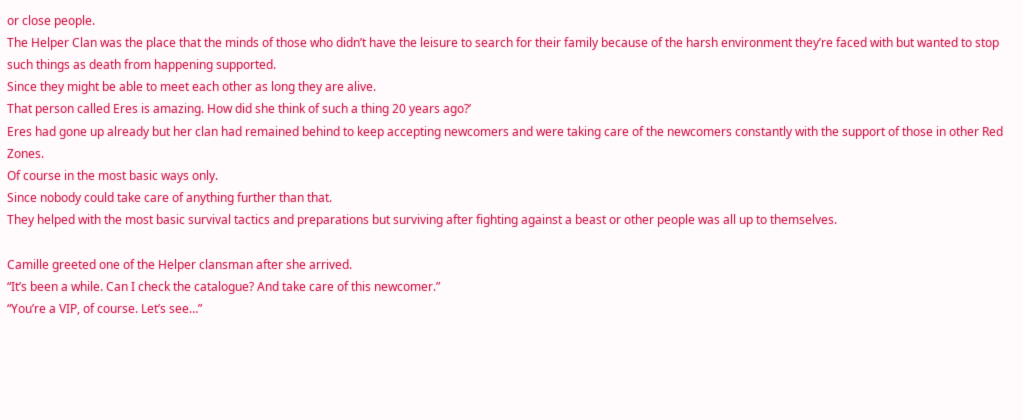or close people.
The Helper Clan was the place that the minds of those who didn’t have the leisure to search for their family because of the harsh environment they’re faced with but wanted to stop such things as death from happening supported.
Since they might be able to meet each other as long they are alive.
That person called Eres is amazing. How did she think of such a thing 20 years ago?’
Eres had gone up already but her clan had remained behind to keep accepting newcomers and were taking care of the newcomers constantly with the support of those in other Red Zones.
Of course in the most basic ways only.
Since nobody could take care of anything further than that.
They helped with the most basic survival tactics and preparations but surviving after fighting against a beast or other people was all up to themselves.

Camille greeted one of the Helper clansman after she arrived.
“It’s been a while. Can I check the catalogue? And take care of this newcomer.”
“You’re a VIP, of course. Let’s see…”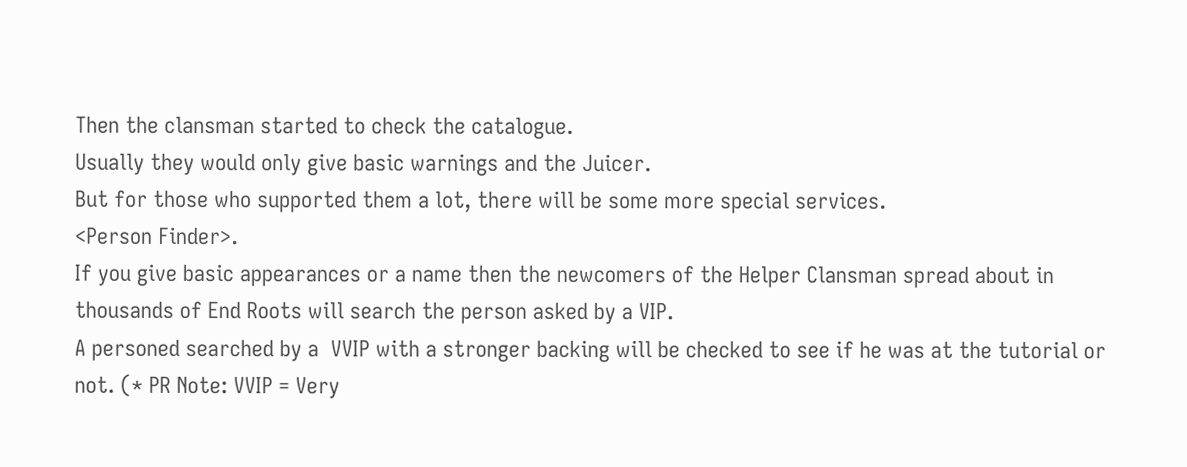Then the clansman started to check the catalogue.
Usually they would only give basic warnings and the Juicer.
But for those who supported them a lot, there will be some more special services.
<Person Finder>.
If you give basic appearances or a name then the newcomers of the Helper Clansman spread about in thousands of End Roots will search the person asked by a VIP.
A personed searched by a  VVIP with a stronger backing will be checked to see if he was at the tutorial or not. (* PR Note: VVIP = Very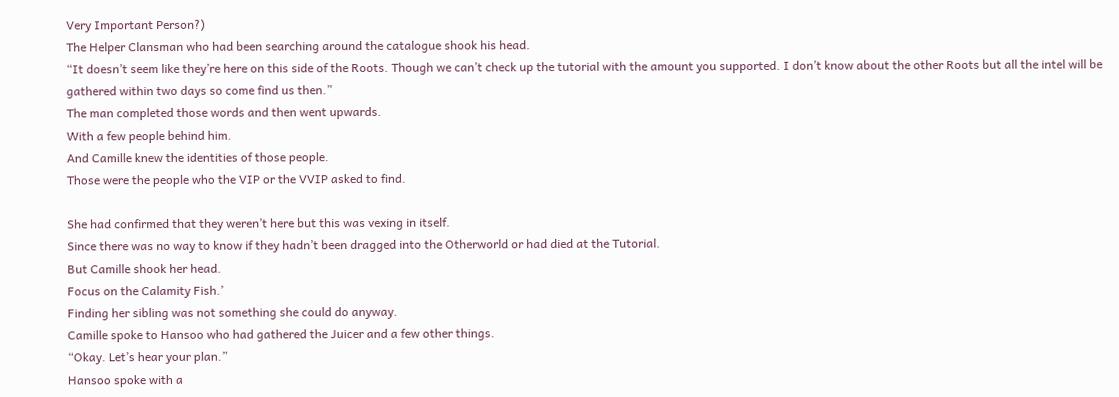Very Important Person?)
The Helper Clansman who had been searching around the catalogue shook his head.
“It doesn’t seem like they’re here on this side of the Roots. Though we can’t check up the tutorial with the amount you supported. I don’t know about the other Roots but all the intel will be gathered within two days so come find us then.”
The man completed those words and then went upwards.
With a few people behind him.
And Camille knew the identities of those people.
Those were the people who the VIP or the VVIP asked to find.

She had confirmed that they weren’t here but this was vexing in itself.
Since there was no way to know if they hadn’t been dragged into the Otherworld or had died at the Tutorial.
But Camille shook her head.
Focus on the Calamity Fish.’
Finding her sibling was not something she could do anyway.
Camille spoke to Hansoo who had gathered the Juicer and a few other things.
“Okay. Let’s hear your plan.”
Hansoo spoke with a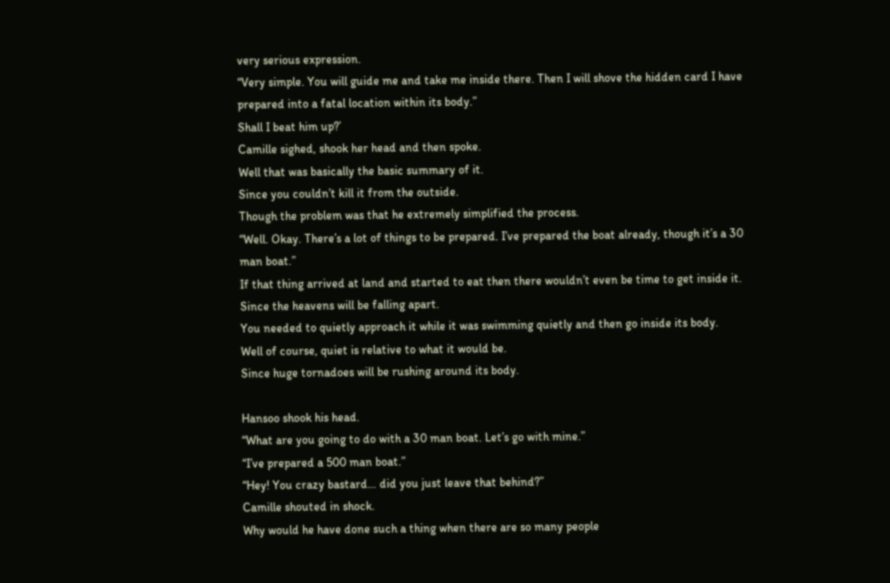very serious expression.
“Very simple. You will guide me and take me inside there. Then I will shove the hidden card I have prepared into a fatal location within its body.”
Shall I beat him up?’
Camille sighed, shook her head and then spoke.
Well that was basically the basic summary of it.
Since you couldn’t kill it from the outside.
Though the problem was that he extremely simplified the process.
“Well. Okay. There’s a lot of things to be prepared. I’ve prepared the boat already, though it’s a 30 man boat.”
If that thing arrived at land and started to eat then there wouldn’t even be time to get inside it.
Since the heavens will be falling apart.
You needed to quietly approach it while it was swimming quietly and then go inside its body.
Well of course, quiet is relative to what it would be.
Since huge tornadoes will be rushing around its body.

Hansoo shook his head.
“What are you going to do with a 30 man boat. Let’s go with mine.”
“I’ve prepared a 500 man boat.”
“Hey! You crazy bastard… did you just leave that behind?”
Camille shouted in shock.
Why would he have done such a thing when there are so many people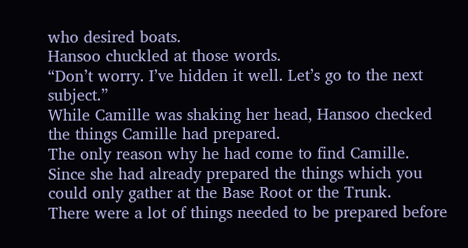who desired boats.
Hansoo chuckled at those words.
“Don’t worry. I’ve hidden it well. Let’s go to the next subject.”
While Camille was shaking her head, Hansoo checked the things Camille had prepared.
The only reason why he had come to find Camille.
Since she had already prepared the things which you could only gather at the Base Root or the Trunk.
There were a lot of things needed to be prepared before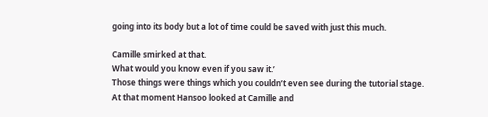going into its body but a lot of time could be saved with just this much.

Camille smirked at that.
What would you know even if you saw it.’
Those things were things which you couldn’t even see during the tutorial stage.
At that moment Hansoo looked at Camille and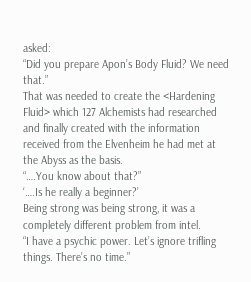asked:
“Did you prepare Apon’s Body Fluid? We need that.”
That was needed to create the <Hardening Fluid> which 127 Alchemists had researched and finally created with the information received from the Elvenheim he had met at the Abyss as the basis.
“….You know about that?”
‘….Is he really a beginner?’
Being strong was being strong, it was a completely different problem from intel.
“I have a psychic power. Let’s ignore trifling things. There’s no time.”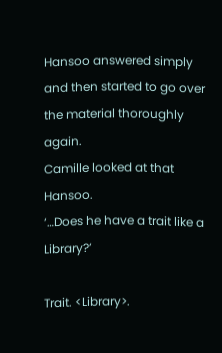Hansoo answered simply and then started to go over the material thoroughly again.
Camille looked at that Hansoo.
‘…Does he have a trait like a Library?’

Trait. <Library>.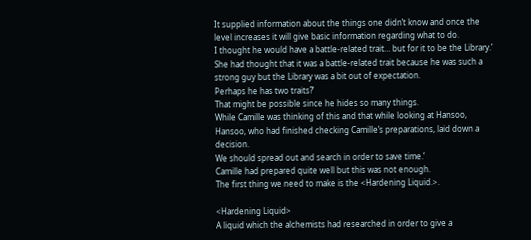It supplied information about the things one didn’t know and once the level increases it will give basic information regarding what to do.
I thought he would have a battle-related trait… but for it to be the Library.’
She had thought that it was a battle-related trait because he was such a strong guy but the Library was a bit out of expectation.
Perhaps he has two traits?’
That might be possible since he hides so many things.
While Camille was thinking of this and that while looking at Hansoo, Hansoo, who had finished checking Camille’s preparations, laid down a decision.
We should spread out and search in order to save time.’
Camille had prepared quite well but this was not enough.
The first thing we need to make is the <Hardening Liquid.>.

<Hardening Liquid>
A liquid which the alchemists had researched in order to give a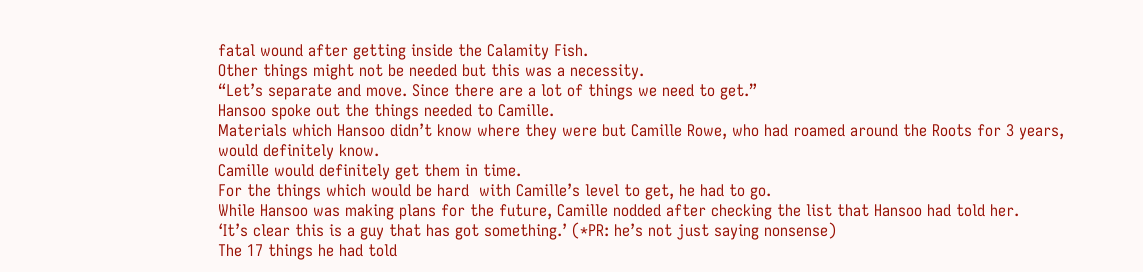fatal wound after getting inside the Calamity Fish.
Other things might not be needed but this was a necessity.
“Let’s separate and move. Since there are a lot of things we need to get.”
Hansoo spoke out the things needed to Camille.
Materials which Hansoo didn’t know where they were but Camille Rowe, who had roamed around the Roots for 3 years, would definitely know.
Camille would definitely get them in time.
For the things which would be hard  with Camille’s level to get, he had to go.
While Hansoo was making plans for the future, Camille nodded after checking the list that Hansoo had told her.
‘It’s clear this is a guy that has got something.’ (*PR: he’s not just saying nonsense)
The 17 things he had told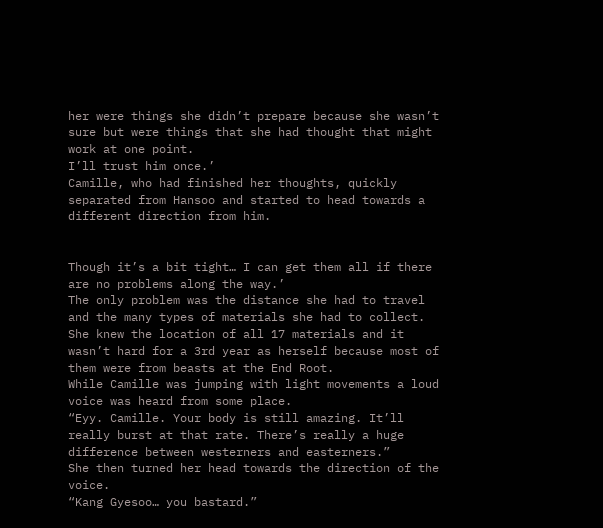her were things she didn’t prepare because she wasn’t sure but were things that she had thought that might work at one point.
I’ll trust him once.’
Camille, who had finished her thoughts, quickly separated from Hansoo and started to head towards a different direction from him.


Though it’s a bit tight… I can get them all if there are no problems along the way.’
The only problem was the distance she had to travel and the many types of materials she had to collect. She knew the location of all 17 materials and it wasn’t hard for a 3rd year as herself because most of them were from beasts at the End Root.
While Camille was jumping with light movements a loud voice was heard from some place.
“Eyy. Camille. Your body is still amazing. It’ll really burst at that rate. There’s really a huge difference between westerners and easterners.”
She then turned her head towards the direction of the voice.
“Kang Gyesoo… you bastard.”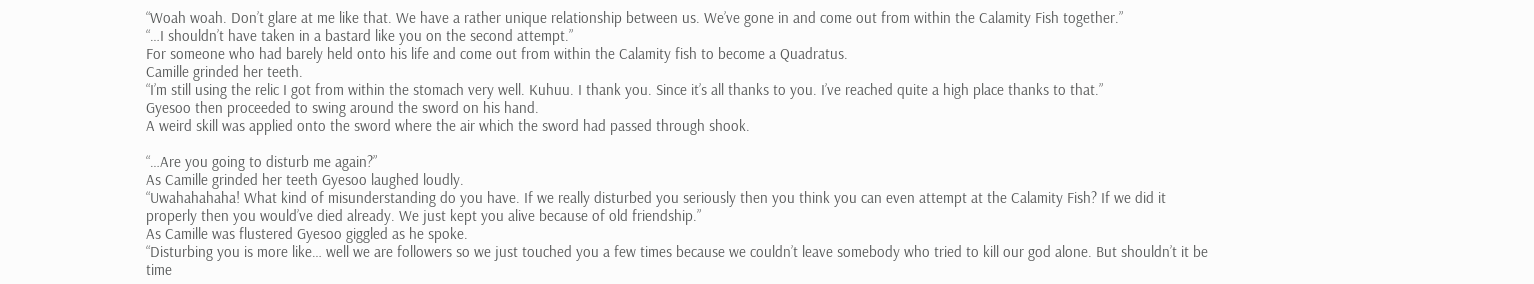“Woah woah. Don’t glare at me like that. We have a rather unique relationship between us. We’ve gone in and come out from within the Calamity Fish together.”
“…I shouldn’t have taken in a bastard like you on the second attempt.”
For someone who had barely held onto his life and come out from within the Calamity fish to become a Quadratus.
Camille grinded her teeth.
“I’m still using the relic I got from within the stomach very well. Kuhuu. I thank you. Since it’s all thanks to you. I’ve reached quite a high place thanks to that.”
Gyesoo then proceeded to swing around the sword on his hand.
A weird skill was applied onto the sword where the air which the sword had passed through shook.

“…Are you going to disturb me again?”
As Camille grinded her teeth Gyesoo laughed loudly.
“Uwahahahaha! What kind of misunderstanding do you have. If we really disturbed you seriously then you think you can even attempt at the Calamity Fish? If we did it properly then you would’ve died already. We just kept you alive because of old friendship.”
As Camille was flustered Gyesoo giggled as he spoke.
“Disturbing you is more like… well we are followers so we just touched you a few times because we couldn’t leave somebody who tried to kill our god alone. But shouldn’t it be time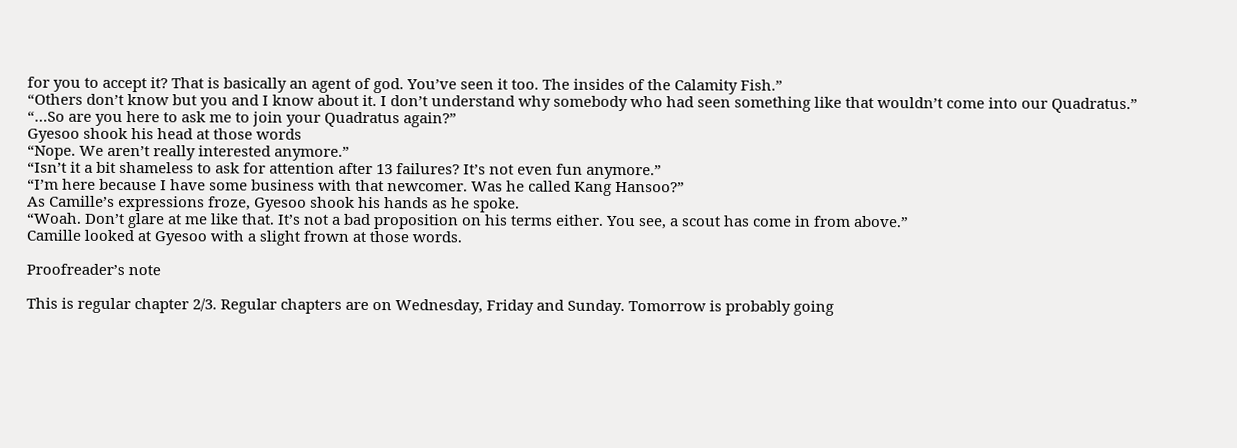for you to accept it? That is basically an agent of god. You’ve seen it too. The insides of the Calamity Fish.”
“Others don’t know but you and I know about it. I don’t understand why somebody who had seen something like that wouldn’t come into our Quadratus.”
“…So are you here to ask me to join your Quadratus again?”
Gyesoo shook his head at those words
“Nope. We aren’t really interested anymore.”
“Isn’t it a bit shameless to ask for attention after 13 failures? It’s not even fun anymore.”
“I’m here because I have some business with that newcomer. Was he called Kang Hansoo?”
As Camille’s expressions froze, Gyesoo shook his hands as he spoke.
“Woah. Don’t glare at me like that. It’s not a bad proposition on his terms either. You see, a scout has come in from above.”
Camille looked at Gyesoo with a slight frown at those words.

Proofreader’s note

This is regular chapter 2/3. Regular chapters are on Wednesday, Friday and Sunday. Tomorrow is probably going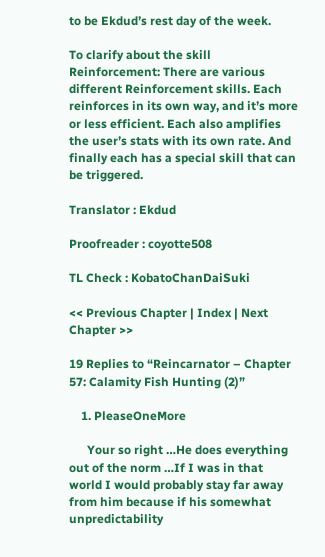to be Ekdud’s rest day of the week.

To clarify about the skill Reinforcement: There are various different Reinforcement skills. Each reinforces in its own way, and it’s more or less efficient. Each also amplifies the user’s stats with its own rate. And finally each has a special skill that can be triggered.

Translator : Ekdud

Proofreader : coyotte508

TL Check : KobatoChanDaiSuki

<< Previous Chapter | Index | Next Chapter >>

19 Replies to “Reincarnator – Chapter 57: Calamity Fish Hunting (2)”

    1. PleaseOneMore

      Your so right …He does everything out of the norm …If I was in that world I would probably stay far away from him because if his somewhat unpredictability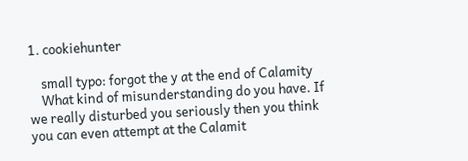1. cookiehunter

    small typo: forgot the y at the end of Calamity
    What kind of misunderstanding do you have. If we really disturbed you seriously then you think you can even attempt at the Calamit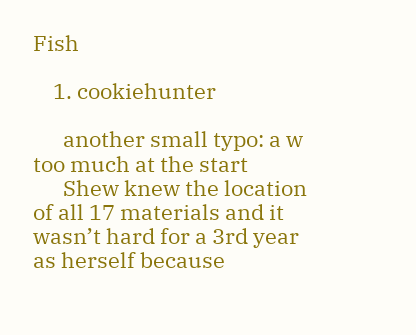Fish

    1. cookiehunter

      another small typo: a w too much at the start
      Shew knew the location of all 17 materials and it wasn’t hard for a 3rd year as herself because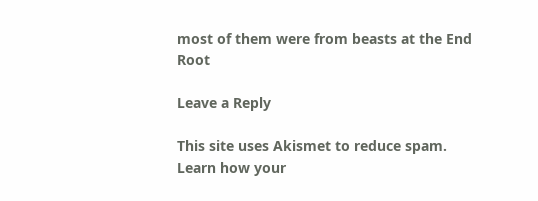most of them were from beasts at the End Root

Leave a Reply

This site uses Akismet to reduce spam. Learn how your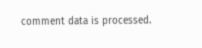comment data is processed.